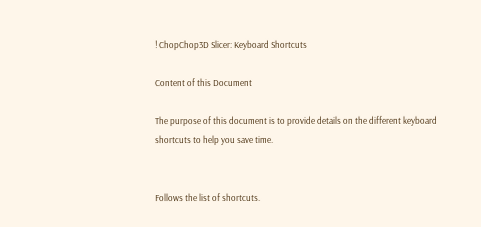! ChopChop3D Slicer: Keyboard Shortcuts

Content of this Document

The purpose of this document is to provide details on the different keyboard shortcuts to help you save time.


Follows the list of shortcuts.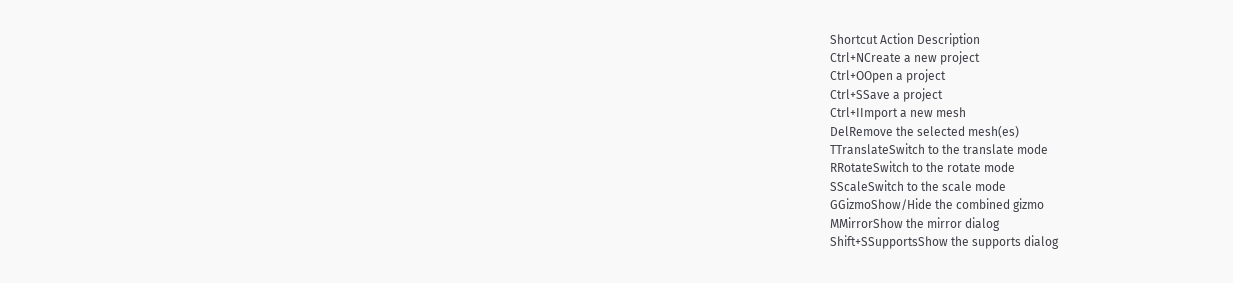Shortcut Action Description
Ctrl+NCreate a new project
Ctrl+OOpen a project
Ctrl+SSave a project
Ctrl+IImport a new mesh
DelRemove the selected mesh(es)
TTranslateSwitch to the translate mode
RRotateSwitch to the rotate mode
SScaleSwitch to the scale mode
GGizmoShow/Hide the combined gizmo
MMirrorShow the mirror dialog
Shift+SSupportsShow the supports dialog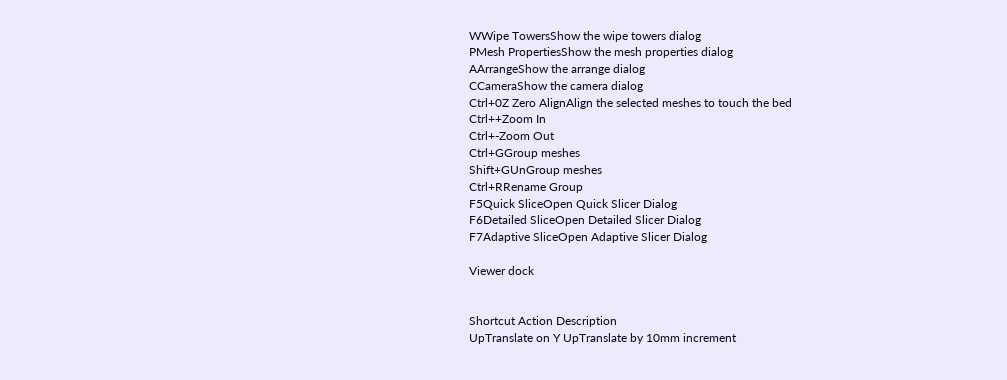WWipe TowersShow the wipe towers dialog
PMesh PropertiesShow the mesh properties dialog
AArrangeShow the arrange dialog
CCameraShow the camera dialog
Ctrl+0Z Zero AlignAlign the selected meshes to touch the bed
Ctrl++Zoom In
Ctrl+-Zoom Out
Ctrl+GGroup meshes
Shift+GUnGroup meshes
Ctrl+RRename Group
F5Quick SliceOpen Quick Slicer Dialog
F6Detailed SliceOpen Detailed Slicer Dialog
F7Adaptive SliceOpen Adaptive Slicer Dialog

Viewer dock


Shortcut Action Description
UpTranslate on Y UpTranslate by 10mm increment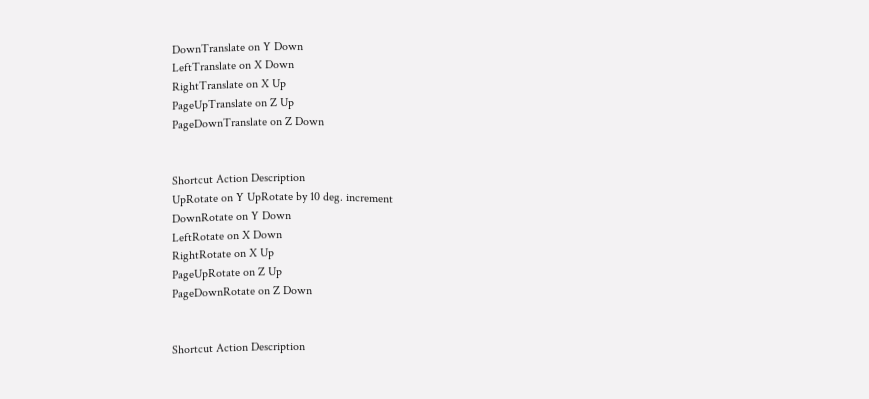DownTranslate on Y Down
LeftTranslate on X Down
RightTranslate on X Up
PageUpTranslate on Z Up
PageDownTranslate on Z Down


Shortcut Action Description
UpRotate on Y UpRotate by 10 deg. increment
DownRotate on Y Down
LeftRotate on X Down
RightRotate on X Up
PageUpRotate on Z Up
PageDownRotate on Z Down


Shortcut Action Description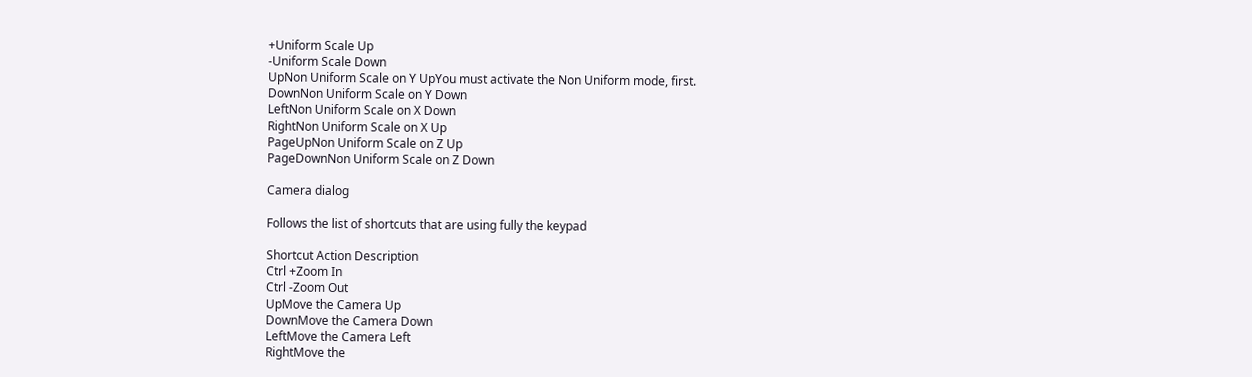+Uniform Scale Up
-Uniform Scale Down
UpNon Uniform Scale on Y UpYou must activate the Non Uniform mode, first.
DownNon Uniform Scale on Y Down
LeftNon Uniform Scale on X Down
RightNon Uniform Scale on X Up
PageUpNon Uniform Scale on Z Up
PageDownNon Uniform Scale on Z Down

Camera dialog

Follows the list of shortcuts that are using fully the keypad

Shortcut Action Description
Ctrl +Zoom In
Ctrl -Zoom Out
UpMove the Camera Up
DownMove the Camera Down
LeftMove the Camera Left
RightMove the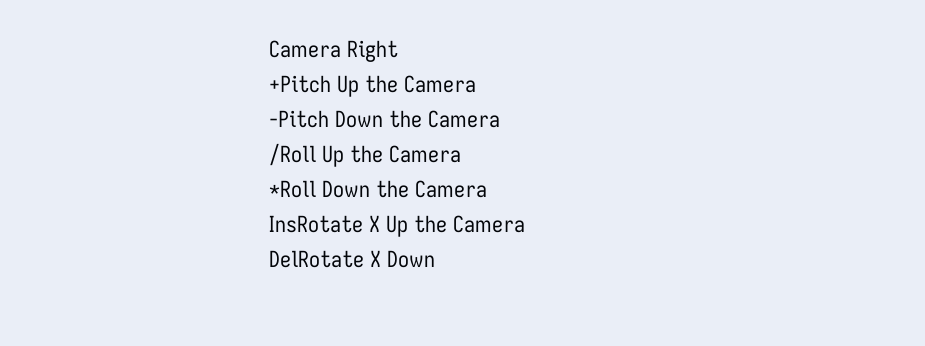Camera Right
+Pitch Up the Camera
-Pitch Down the Camera
/Roll Up the Camera
*Roll Down the Camera
InsRotate X Up the Camera
DelRotate X Down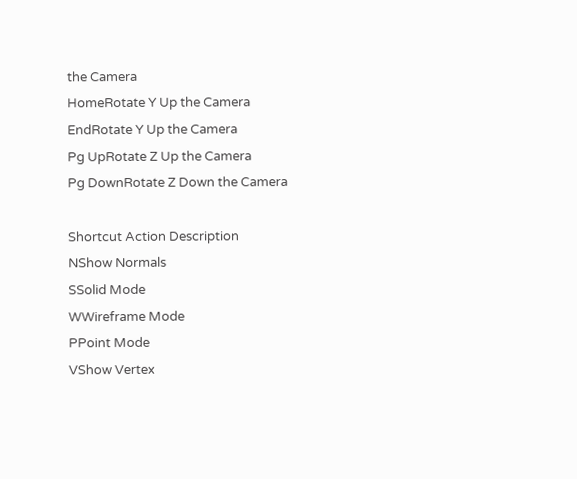the Camera
HomeRotate Y Up the Camera
EndRotate Y Up the Camera
Pg UpRotate Z Up the Camera
Pg DownRotate Z Down the Camera

Shortcut Action Description
NShow Normals
SSolid Mode
WWireframe Mode
PPoint Mode
VShow Vertex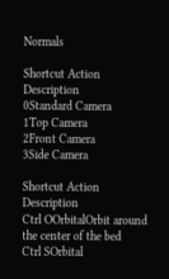Normals

Shortcut Action Description
0Standard Camera
1Top Camera
2Front Camera
3Side Camera

Shortcut Action Description
Ctrl OOrbitalOrbit around the center of the bed
Ctrl SOrbital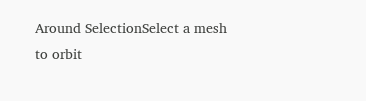Around SelectionSelect a mesh to orbit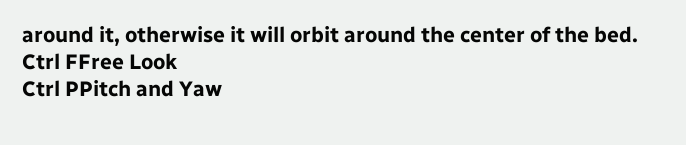around it, otherwise it will orbit around the center of the bed.
Ctrl FFree Look
Ctrl PPitch and Yaw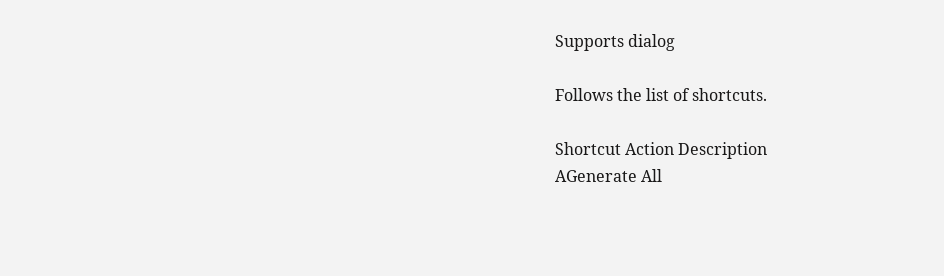Supports dialog

Follows the list of shortcuts.

Shortcut Action Description
AGenerate All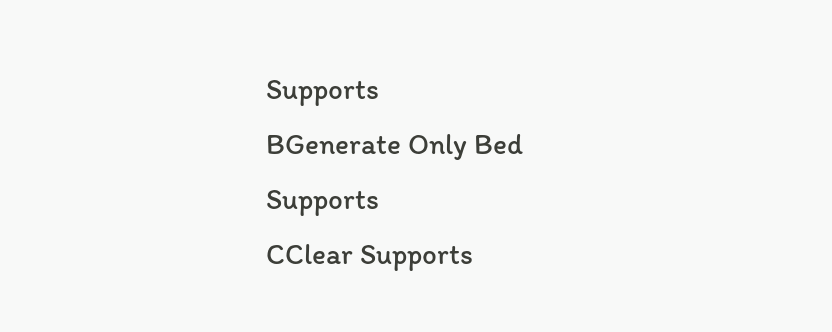Supports
BGenerate Only Bed Supports
CClear Supports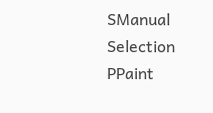SManual Selection
PPaint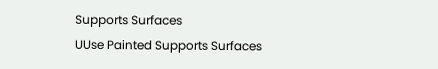Supports Surfaces
UUse Painted Supports Surfaces